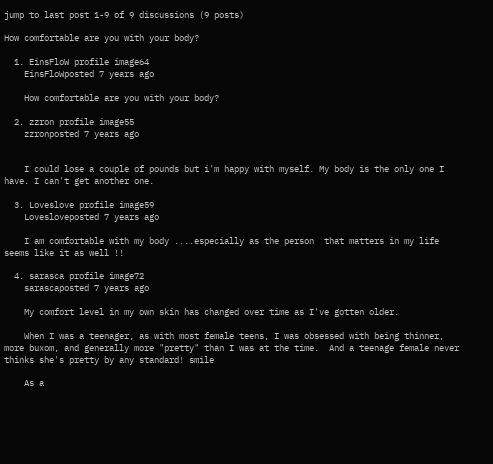jump to last post 1-9 of 9 discussions (9 posts)

How comfortable are you with your body?

  1. EinsFloW profile image64
    EinsFloWposted 7 years ago

    How comfortable are you with your body?

  2. zzron profile image55
    zzronposted 7 years ago


    I could lose a couple of pounds but i'm happy with myself. My body is the only one I have. I can't get another one.

  3. Loveslove profile image59
    Lovesloveposted 7 years ago

    I am comfortable with my body ....especially as the person  that matters in my life seems like it as well !!

  4. sarasca profile image72
    sarascaposted 7 years ago

    My comfort level in my own skin has changed over time as I've gotten older.

    When I was a teenager, as with most female teens, I was obsessed with being thinner, more buxom, and generally more "pretty" than I was at the time.  And a teenage female never thinks she's pretty by any standard! smile

    As a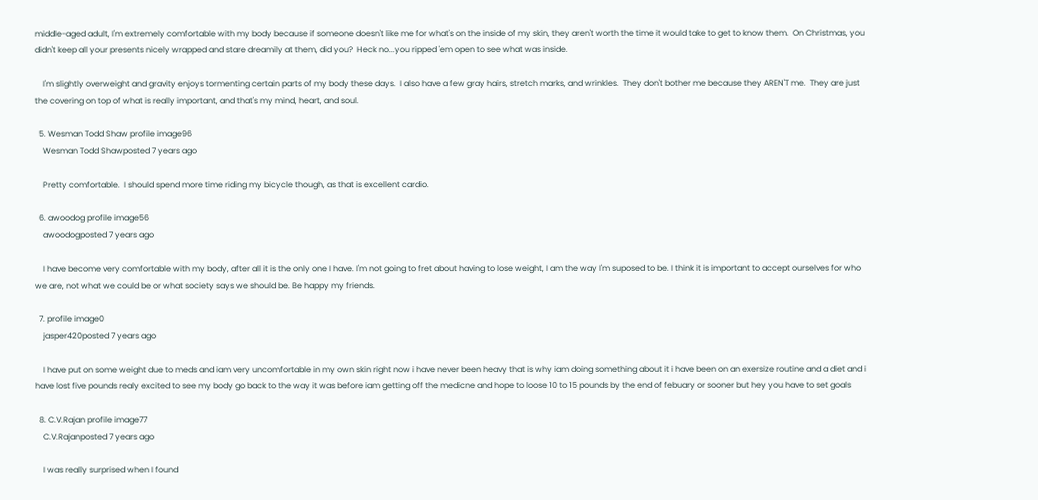middle-aged adult, I'm extremely comfortable with my body because if someone doesn't like me for what's on the inside of my skin, they aren't worth the time it would take to get to know them.  On Christmas, you didn't keep all your presents nicely wrapped and stare dreamily at them, did you?  Heck no...you ripped 'em open to see what was inside.

    I'm slightly overweight and gravity enjoys tormenting certain parts of my body these days.  I also have a few gray hairs, stretch marks, and wrinkles.  They don't bother me because they AREN'T me.  They are just the covering on top of what is really important, and that's my mind, heart, and soul.

  5. Wesman Todd Shaw profile image96
    Wesman Todd Shawposted 7 years ago

    Pretty comfortable.  I should spend more time riding my bicycle though, as that is excellent cardio.

  6. awoodog profile image56
    awoodogposted 7 years ago

    I have become very comfortable with my body, after all it is the only one I have. I'm not going to fret about having to lose weight, I am the way I'm suposed to be. I think it is important to accept ourselves for who we are, not what we could be or what society says we should be. Be happy my friends.

  7. profile image0
    jasper420posted 7 years ago

    I have put on some weight due to meds and iam very uncomfortable in my own skin right now i have never been heavy that is why iam doing something about it i have been on an exersize routine and a diet and i have lost five pounds realy excited to see my body go back to the way it was before iam getting off the medicne and hope to loose 10 to 15 pounds by the end of febuary or sooner but hey you have to set goals

  8. C.V.Rajan profile image77
    C.V.Rajanposted 7 years ago

    I was really surprised when I found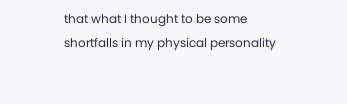that what I thought to be some shortfalls in my physical personality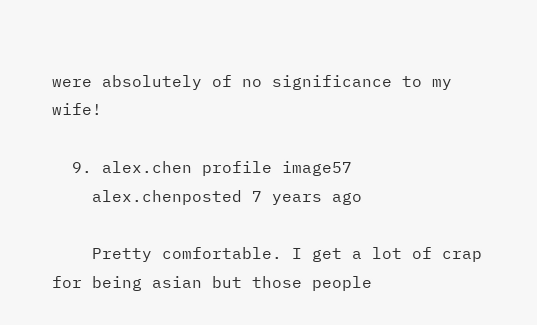were absolutely of no significance to my wife!

  9. alex.chen profile image57
    alex.chenposted 7 years ago

    Pretty comfortable. I get a lot of crap for being asian but those people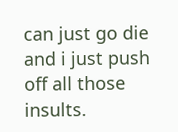can just go die and i just push off all those insults.